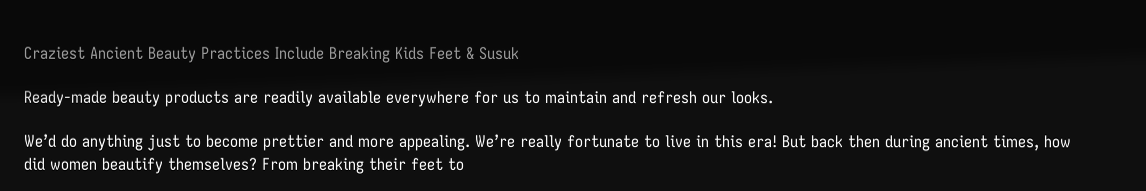Craziest Ancient Beauty Practices Include Breaking Kids Feet & Susuk

Ready-made beauty products are readily available everywhere for us to maintain and refresh our looks.

We’d do anything just to become prettier and more appealing. We’re really fortunate to live in this era! But back then during ancient times, how did women beautify themselves? From breaking their feet to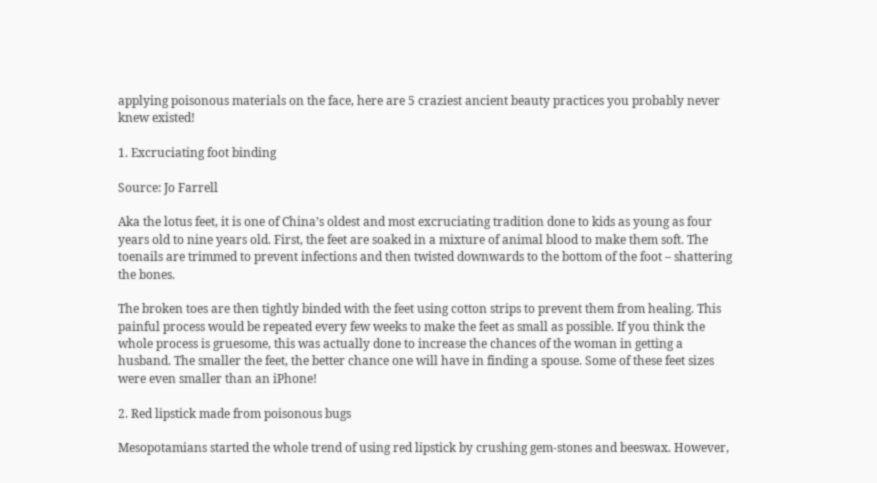applying poisonous materials on the face, here are 5 craziest ancient beauty practices you probably never knew existed!

1. Excruciating foot binding

Source: Jo Farrell

Aka the lotus feet, it is one of China’s oldest and most excruciating tradition done to kids as young as four years old to nine years old. First, the feet are soaked in a mixture of animal blood to make them soft. The toenails are trimmed to prevent infections and then twisted downwards to the bottom of the foot – shattering the bones.

The broken toes are then tightly binded with the feet using cotton strips to prevent them from healing. This painful process would be repeated every few weeks to make the feet as small as possible. If you think the whole process is gruesome, this was actually done to increase the chances of the woman in getting a husband. The smaller the feet, the better chance one will have in finding a spouse. Some of these feet sizes were even smaller than an iPhone!

2. Red lipstick made from poisonous bugs

Mesopotamians started the whole trend of using red lipstick by crushing gem-stones and beeswax. However,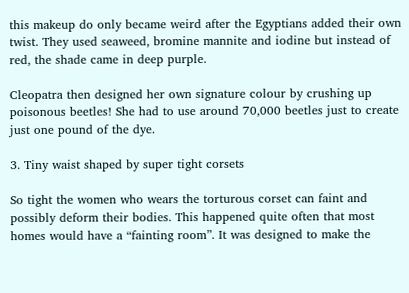this makeup do only became weird after the Egyptians added their own twist. They used seaweed, bromine mannite and iodine but instead of red, the shade came in deep purple.

Cleopatra then designed her own signature colour by crushing up poisonous beetles! She had to use around 70,000 beetles just to create just one pound of the dye.

3. Tiny waist shaped by super tight corsets

So tight the women who wears the torturous corset can faint and possibly deform their bodies. This happened quite often that most homes would have a “fainting room”. It was designed to make the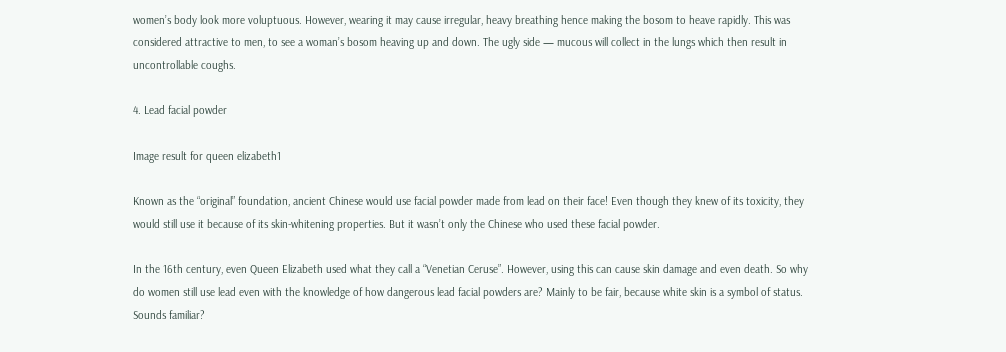women’s body look more voluptuous. However, wearing it may cause irregular, heavy breathing hence making the bosom to heave rapidly. This was considered attractive to men, to see a woman’s bosom heaving up and down. The ugly side — mucous will collect in the lungs which then result in uncontrollable coughs.

4. Lead facial powder

Image result for queen elizabeth1

Known as the “original” foundation, ancient Chinese would use facial powder made from lead on their face! Even though they knew of its toxicity, they would still use it because of its skin-whitening properties. But it wasn’t only the Chinese who used these facial powder.

In the 16th century, even Queen Elizabeth used what they call a “Venetian Ceruse”. However, using this can cause skin damage and even death. So why do women still use lead even with the knowledge of how dangerous lead facial powders are? Mainly to be fair, because white skin is a symbol of status. Sounds familiar?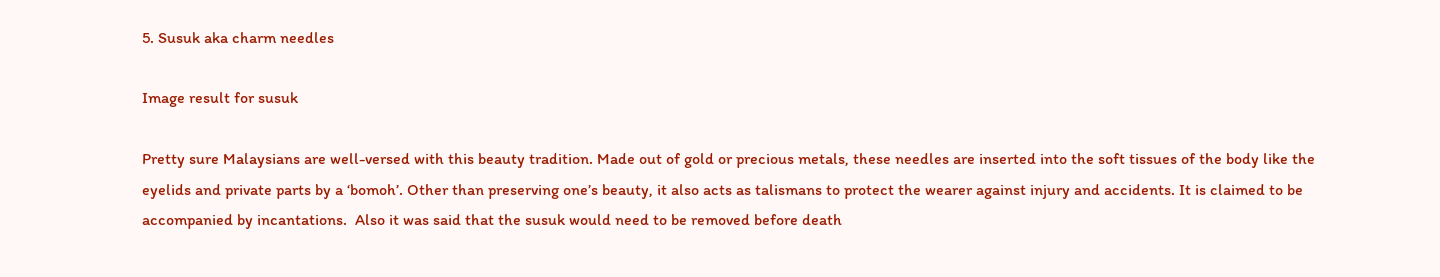5. Susuk aka charm needles

Image result for susuk

Pretty sure Malaysians are well-versed with this beauty tradition. Made out of gold or precious metals, these needles are inserted into the soft tissues of the body like the eyelids and private parts by a ‘bomoh’. Other than preserving one’s beauty, it also acts as talismans to protect the wearer against injury and accidents. It is claimed to be accompanied by incantations.  Also it was said that the susuk would need to be removed before death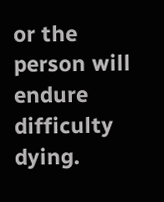or the person will endure difficulty dying.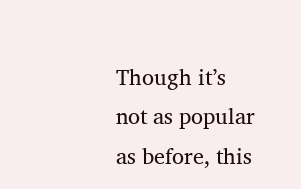Though it’s not as popular as before, this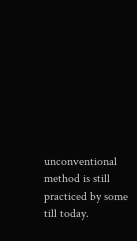unconventional method is still practiced by some till today.